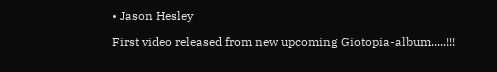• Jason Hesley

First video released from new upcoming Giotopia-album.....!!!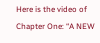Here is the video of Chapter One: “A NEW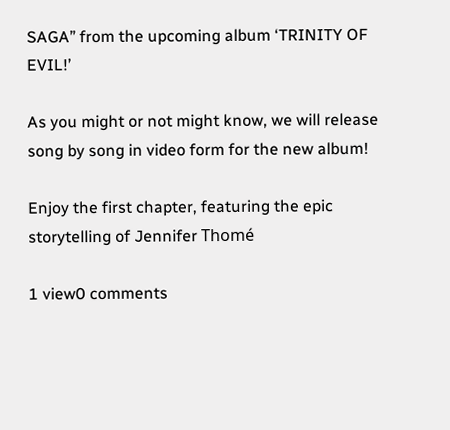SAGA” from the upcoming album ‘TRINITY OF EVIL!’

As you might or not might know, we will release song by song in video form for the new album!

Enjoy the first chapter, featuring the epic storytelling of Jennifer Thomé

1 view0 comments